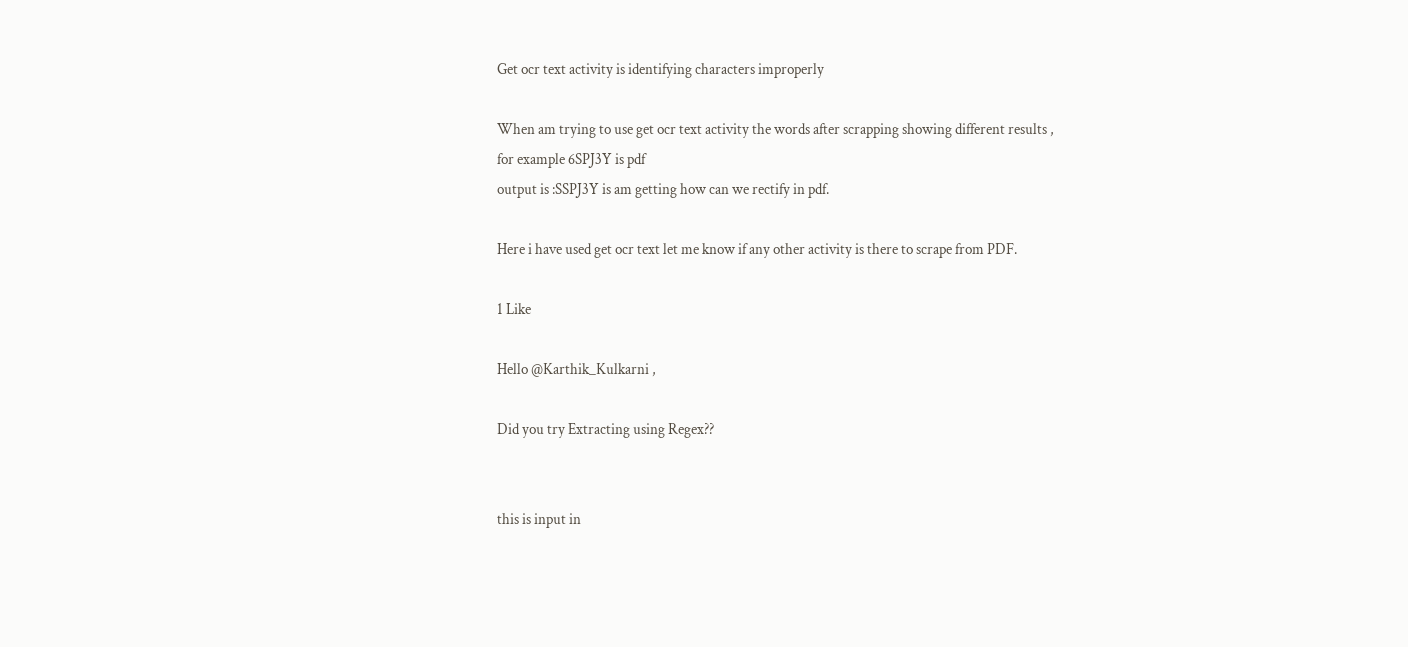Get ocr text activity is identifying characters improperly

When am trying to use get ocr text activity the words after scrapping showing different results ,
for example 6SPJ3Y is pdf
output is :SSPJ3Y is am getting how can we rectify in pdf.

Here i have used get ocr text let me know if any other activity is there to scrape from PDF.

1 Like

Hello @Karthik_Kulkarni ,

Did you try Extracting using Regex??


this is input in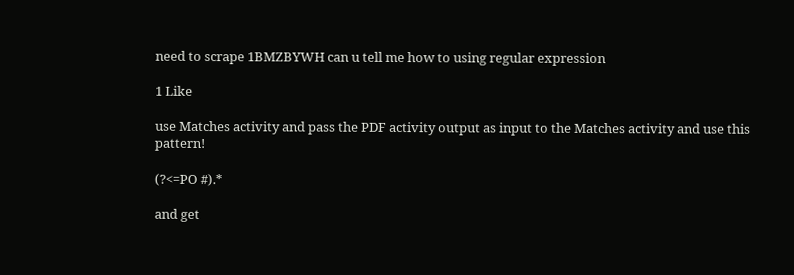need to scrape 1BMZBYWH can u tell me how to using regular expression

1 Like

use Matches activity and pass the PDF activity output as input to the Matches activity and use this pattern!

(?<=PO #).*

and get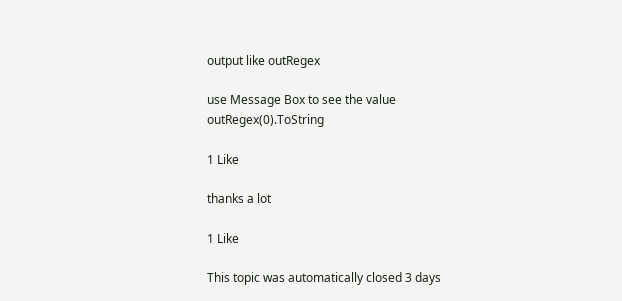output like outRegex

use Message Box to see the value outRegex(0).ToString

1 Like

thanks a lot

1 Like

This topic was automatically closed 3 days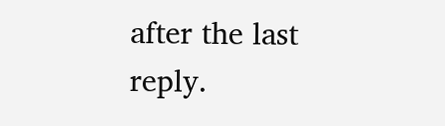after the last reply.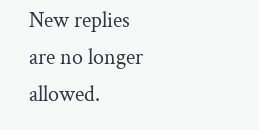New replies are no longer allowed.